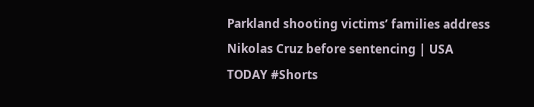Parkland shooting victims’ families address Nikolas Cruz before sentencing | USA TODAY #Shorts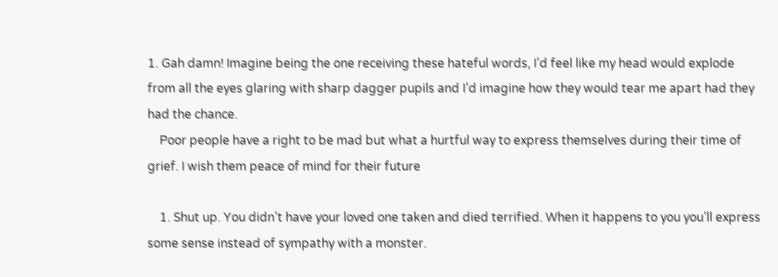1. Gah damn! Imagine being the one receiving these hateful words, I’d feel like my head would explode from all the eyes glaring with sharp dagger pupils and I’d imagine how they would tear me apart had they had the chance.
    Poor people have a right to be mad but what a hurtful way to express themselves during their time of grief. I wish them peace of mind for their future

    1. Shut up. You didn’t have your loved one taken and died terrified. When it happens to you you’ll express some sense instead of sympathy with a monster.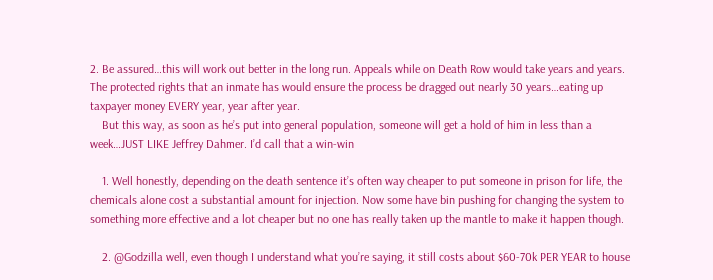2. Be assured…this will work out better in the long run. Appeals while on Death Row would take years and years. The protected rights that an inmate has would ensure the process be dragged out nearly 30 years…eating up taxpayer money EVERY year, year after year.
    But this way, as soon as he’s put into general population, someone will get a hold of him in less than a week…JUST LIKE Jeffrey Dahmer. I’d call that a win-win

    1. Well honestly, depending on the death sentence it’s often way cheaper to put someone in prison for life, the chemicals alone cost a substantial amount for injection. Now some have bin pushing for changing the system to something more effective and a lot cheaper but no one has really taken up the mantle to make it happen though.

    2. @Godzilla well, even though I understand what you’re saying, it still costs about $60-70k PER YEAR to house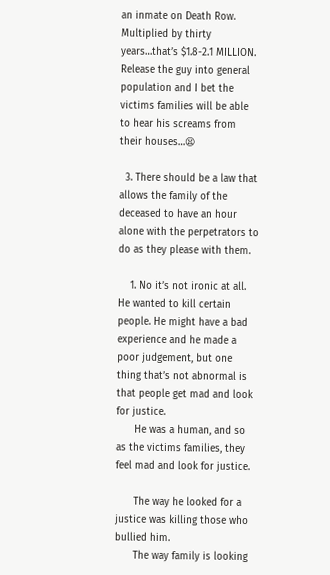an inmate on Death Row. Multiplied by thirty years…that’s $1.8-2.1 MILLION. Release the guy into general population and I bet the victims families will be able to hear his screams from their houses…😫

  3. There should be a law that allows the family of the deceased to have an hour alone with the perpetrators to do as they please with them.

    1. No it’s not ironic at all. He wanted to kill certain people. He might have a bad experience and he made a poor judgement, but one thing that’s not abnormal is that people get mad and look for justice.
      He was a human, and so as the victims families, they feel mad and look for justice.

      The way he looked for a justice was killing those who bullied him.
      The way family is looking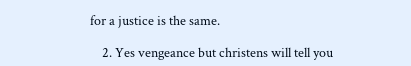for a justice is the same.

    2. Yes vengeance but christens will tell you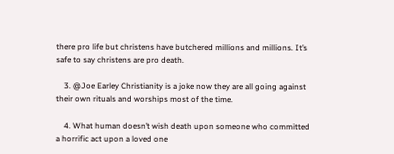there pro life but christens have butchered millions and millions. It’s safe to say christens are pro death.

    3. @Joe Earley Christianity is a joke now they are all going against their own rituals and worships most of the time.

    4. What human doesn’t wish death upon someone who committed a horrific act upon a loved one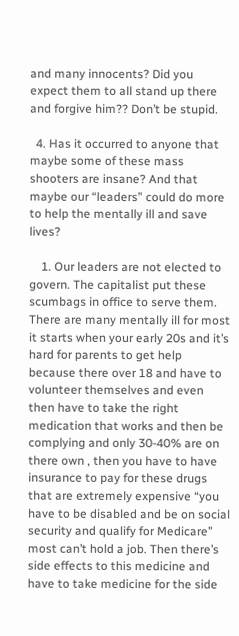and many innocents? Did you expect them to all stand up there and forgive him?? Don’t be stupid.

  4. Has it occurred to anyone that maybe some of these mass shooters are insane? And that maybe our “leaders” could do more to help the mentally ill and save lives?

    1. Our leaders are not elected to govern. The capitalist put these scumbags in office to serve them. There are many mentally ill for most it starts when your early 20s and it’s hard for parents to get help because there over 18 and have to volunteer themselves and even then have to take the right medication that works and then be complying and only 30-40% are on there own , then you have to have insurance to pay for these drugs that are extremely expensive “you have to be disabled and be on social security and qualify for Medicare” most can’t hold a job. Then there’s side effects to this medicine and have to take medicine for the side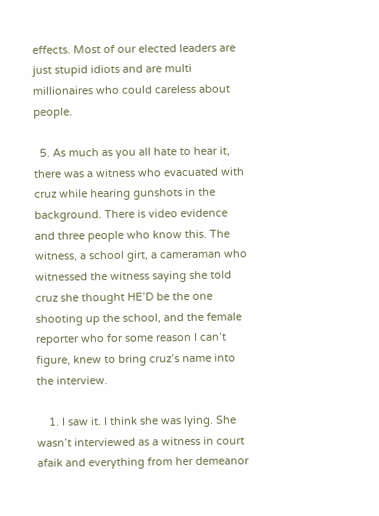effects. Most of our elected leaders are just stupid idiots and are multi millionaires who could careless about people.

  5. As much as you all hate to hear it, there was a witness who evacuated with cruz while hearing gunshots in the background. There is video evidence and three people who know this. The witness, a school girt, a cameraman who witnessed the witness saying she told cruz she thought HE’D be the one shooting up the school, and the female reporter who for some reason I can’t figure, knew to bring cruz’s name into the interview.

    1. I saw it. I think she was lying. She wasn’t interviewed as a witness in court afaik and everything from her demeanor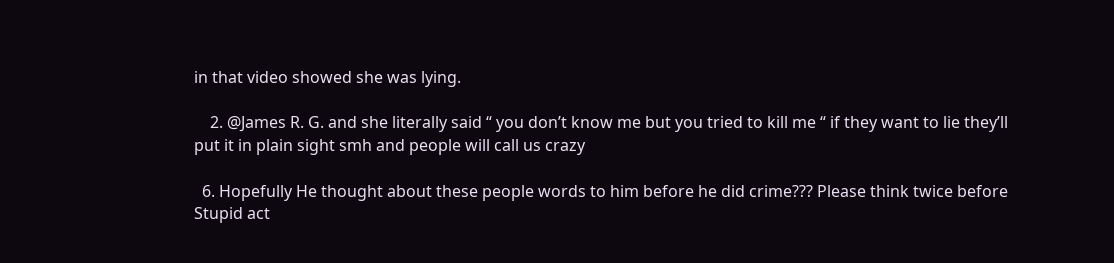in that video showed she was lying.

    2. @James R. G. and she literally said “ you don’t know me but you tried to kill me “ if they want to lie they’ll put it in plain sight smh and people will call us crazy

  6. Hopefully He thought about these people words to him before he did crime??? Please think twice before Stupid act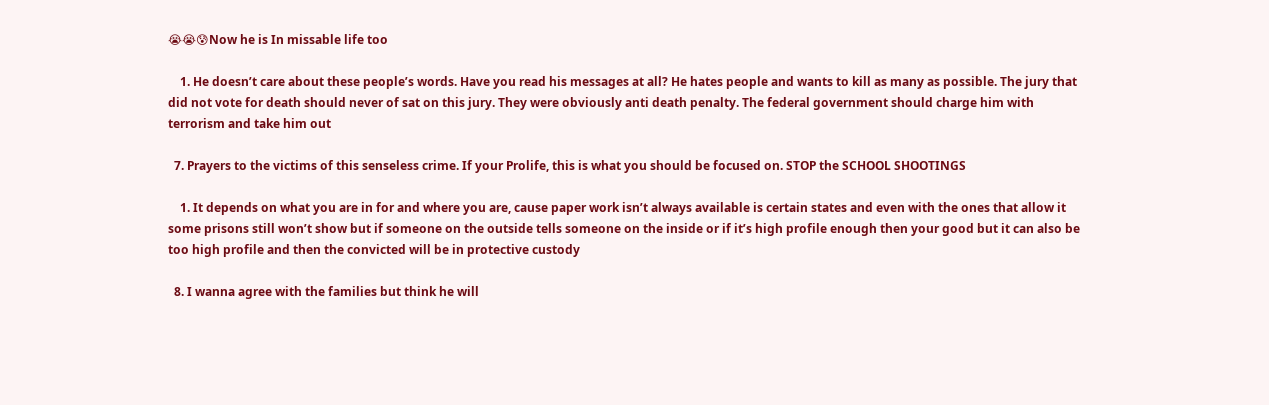😭😭😰Now he is In missable life too

    1. He doesn’t care about these people’s words. Have you read his messages at all? He hates people and wants to kill as many as possible. The jury that did not vote for death should never of sat on this jury. They were obviously anti death penalty. The federal government should charge him with terrorism and take him out

  7. Prayers to the victims of this senseless crime. If your Prolife, this is what you should be focused on. STOP the SCHOOL SHOOTINGS

    1. It depends on what you are in for and where you are, cause paper work isn’t always available is certain states and even with the ones that allow it some prisons still won’t show but if someone on the outside tells someone on the inside or if it’s high profile enough then your good but it can also be too high profile and then the convicted will be in protective custody

  8. I wanna agree with the families but think he will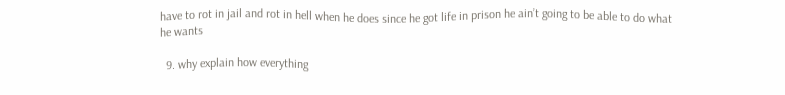have to rot in jail and rot in hell when he does since he got life in prison he ain’t going to be able to do what he wants

  9. why explain how everything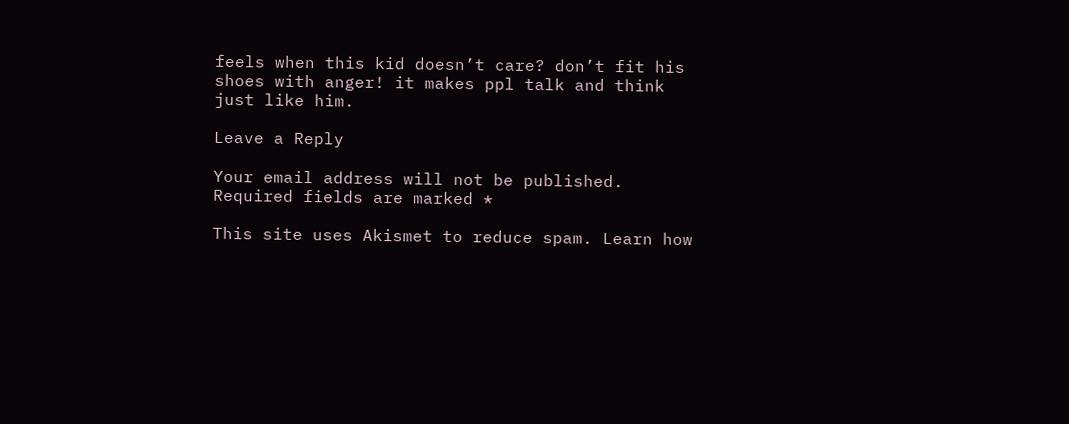feels when this kid doesn’t care? don’t fit his shoes with anger! it makes ppl talk and think just like him.

Leave a Reply

Your email address will not be published. Required fields are marked *

This site uses Akismet to reduce spam. Learn how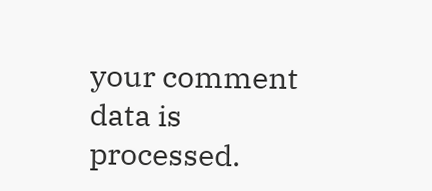your comment data is processed.